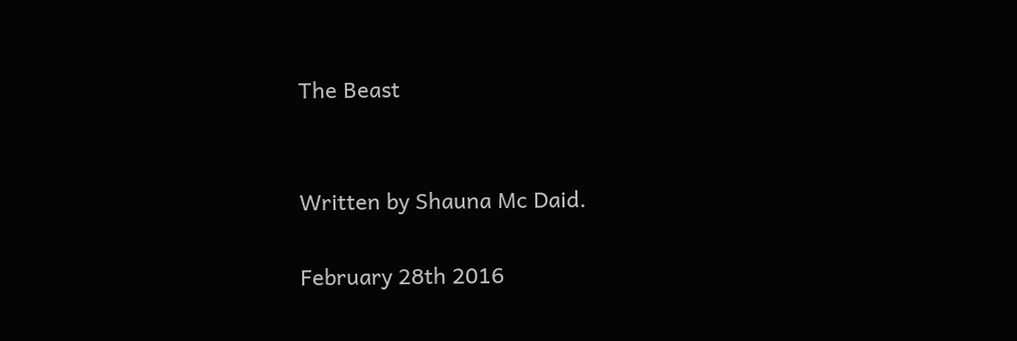The Beast


Written by Shauna Mc Daid.

February 28th 2016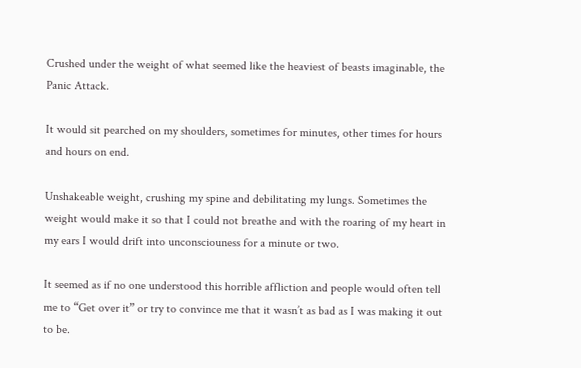Crushed under the weight of what seemed like the heaviest of beasts imaginable, the Panic Attack.

It would sit pearched on my shoulders, sometimes for minutes, other times for hours and hours on end.

Unshakeable weight, crushing my spine and debilitating my lungs. Sometimes the weight would make it so that I could not breathe and with the roaring of my heart in my ears I would drift into unconsciouness for a minute or two.

It seemed as if no one understood this horrible affliction and people would often tell me to “Get over it” or try to convince me that it wasn’t as bad as I was making it out to be.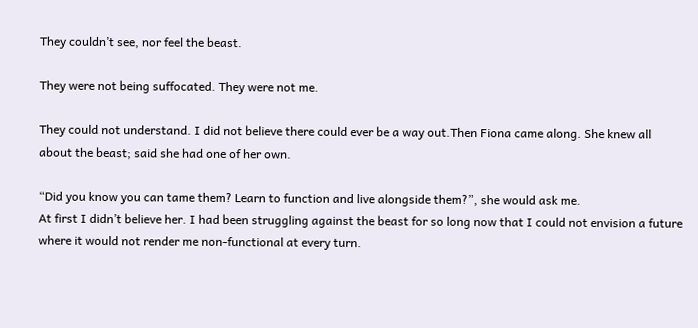They couldn’t see, nor feel the beast.

They were not being suffocated. They were not me.

They could not understand. I did not believe there could ever be a way out.Then Fiona came along. She knew all about the beast; said she had one of her own.

“Did you know you can tame them? Learn to function and live alongside them?”, she would ask me.
At first I didn’t believe her. I had been struggling against the beast for so long now that I could not envision a future where it would not render me non-functional at every turn.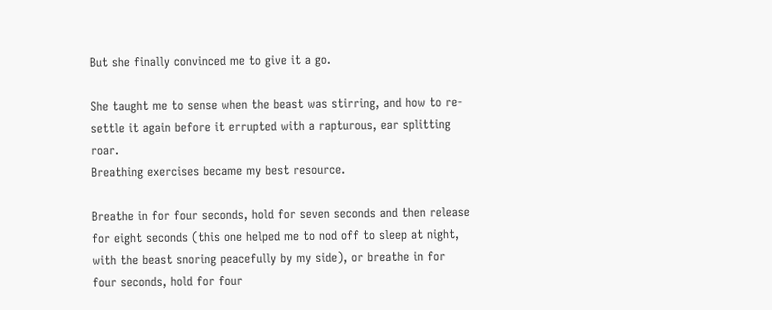But she finally convinced me to give it a go.

She taught me to sense when the beast was stirring, and how to re-settle it again before it errupted with a rapturous, ear splitting roar.
Breathing exercises became my best resource.

Breathe in for four seconds, hold for seven seconds and then release for eight seconds (this one helped me to nod off to sleep at night, with the beast snoring peacefully by my side), or breathe in for four seconds, hold for four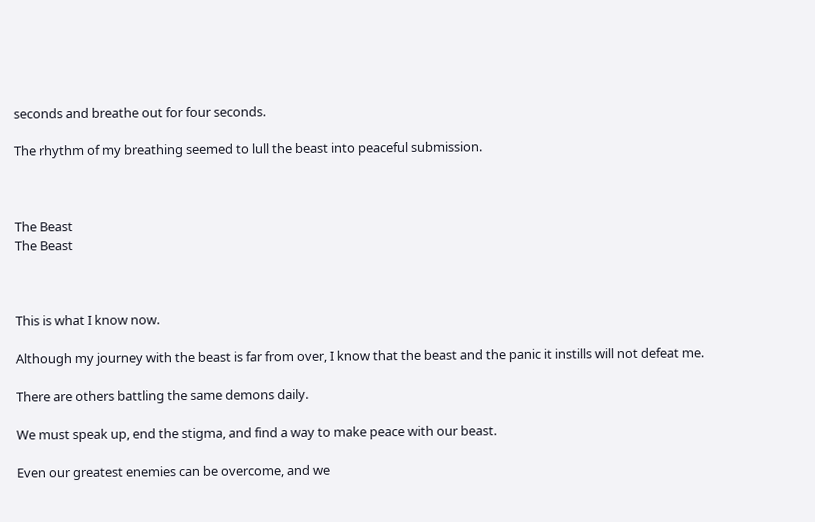seconds and breathe out for four seconds.

The rhythm of my breathing seemed to lull the beast into peaceful submission.



The Beast
The Beast



This is what I know now.

Although my journey with the beast is far from over, I know that the beast and the panic it instills will not defeat me.

There are others battling the same demons daily.

We must speak up, end the stigma, and find a way to make peace with our beast.

Even our greatest enemies can be overcome, and we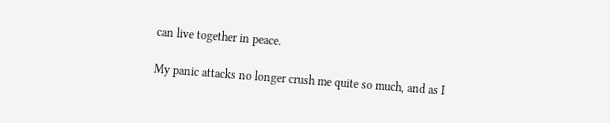can live together in peace.

My panic attacks no longer crush me quite so much, and as I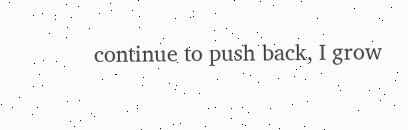continue to push back, I grow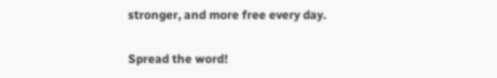stronger, and more free every day.

Spread the word!